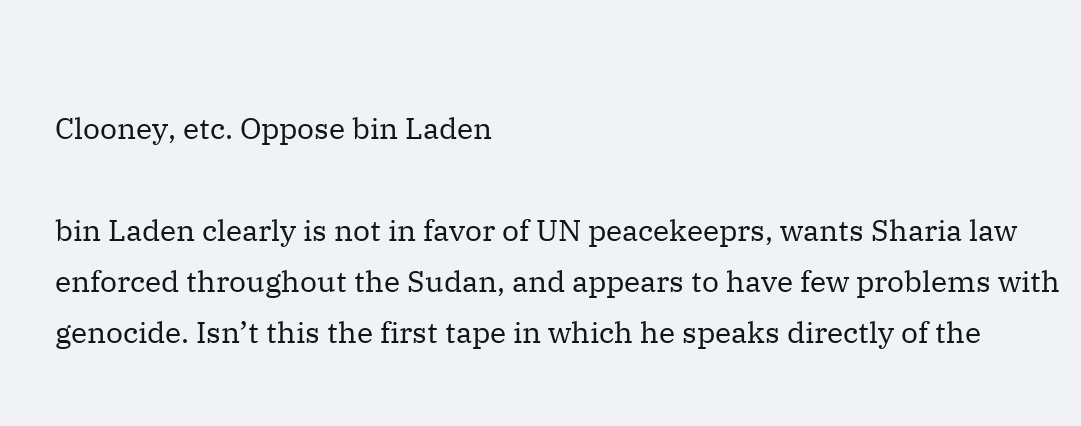Clooney, etc. Oppose bin Laden

bin Laden clearly is not in favor of UN peacekeeprs, wants Sharia law enforced throughout the Sudan, and appears to have few problems with genocide. Isn’t this the first tape in which he speaks directly of the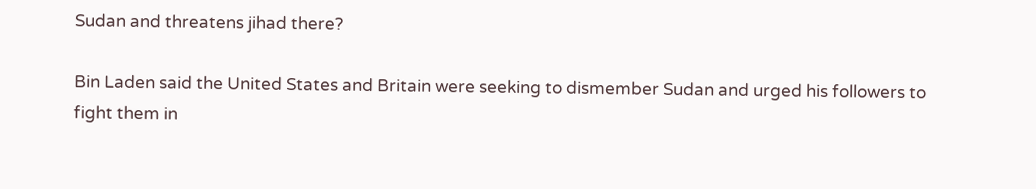Sudan and threatens jihad there?

Bin Laden said the United States and Britain were seeking to dismember Sudan and urged his followers to fight them in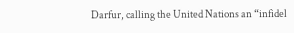Darfur, calling the United Nations an “infidel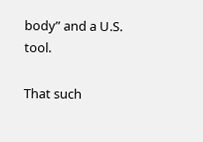body” and a U.S. tool.

That such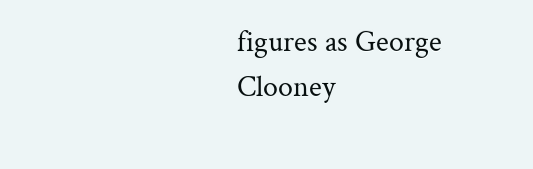figures as George Clooney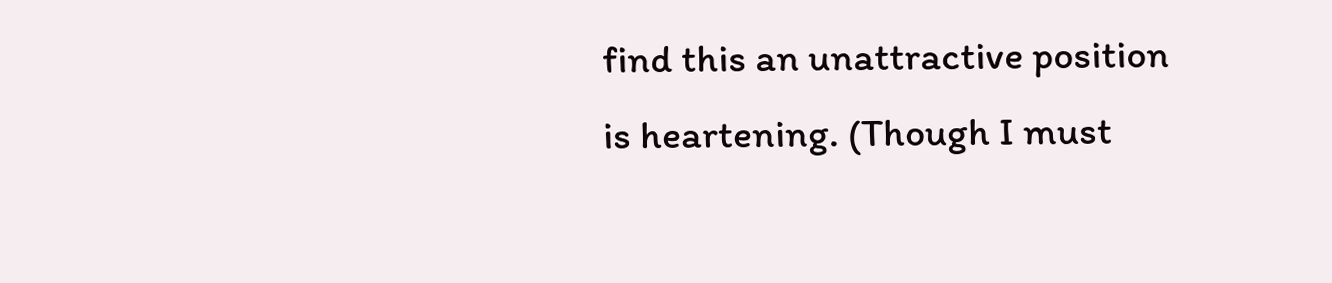find this an unattractive position is heartening. (Though I must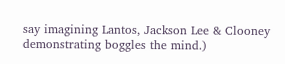say imagining Lantos, Jackson Lee & Clooney demonstrating boggles the mind.)